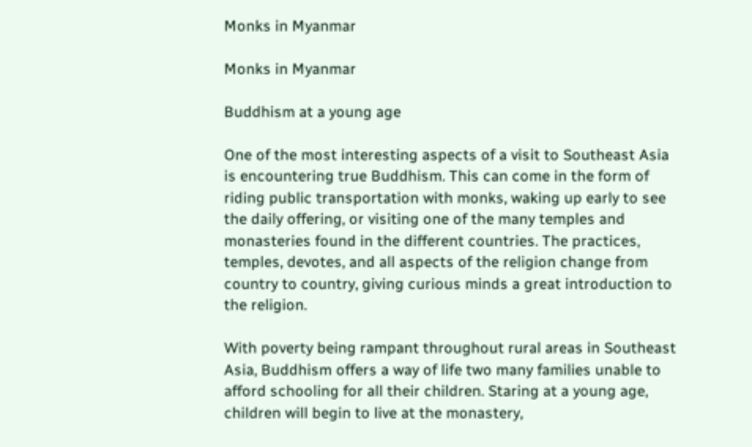Monks in Myanmar

Monks in Myanmar

Buddhism at a young age

One of the most interesting aspects of a visit to Southeast Asia is encountering true Buddhism. This can come in the form of riding public transportation with monks, waking up early to see the daily offering, or visiting one of the many temples and monasteries found in the different countries. The practices, temples, devotes, and all aspects of the religion change from country to country, giving curious minds a great introduction to the religion.

With poverty being rampant throughout rural areas in Southeast Asia, Buddhism offers a way of life two many families unable to afford schooling for all their children. Staring at a young age, children will begin to live at the monastery,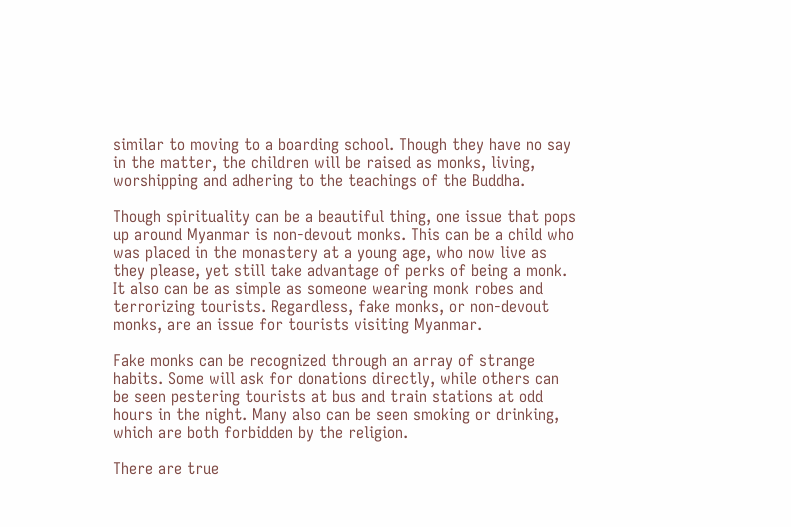similar to moving to a boarding school. Though they have no say in the matter, the children will be raised as monks, living, worshipping and adhering to the teachings of the Buddha.

Though spirituality can be a beautiful thing, one issue that pops up around Myanmar is non-devout monks. This can be a child who was placed in the monastery at a young age, who now live as they please, yet still take advantage of perks of being a monk. It also can be as simple as someone wearing monk robes and terrorizing tourists. Regardless, fake monks, or non-devout monks, are an issue for tourists visiting Myanmar.

Fake monks can be recognized through an array of strange habits. Some will ask for donations directly, while others can be seen pestering tourists at bus and train stations at odd hours in the night. Many also can be seen smoking or drinking, which are both forbidden by the religion.

There are true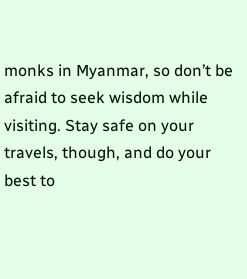monks in Myanmar, so don’t be afraid to seek wisdom while visiting. Stay safe on your travels, though, and do your best to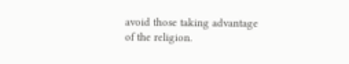avoid those taking advantage of the religion.